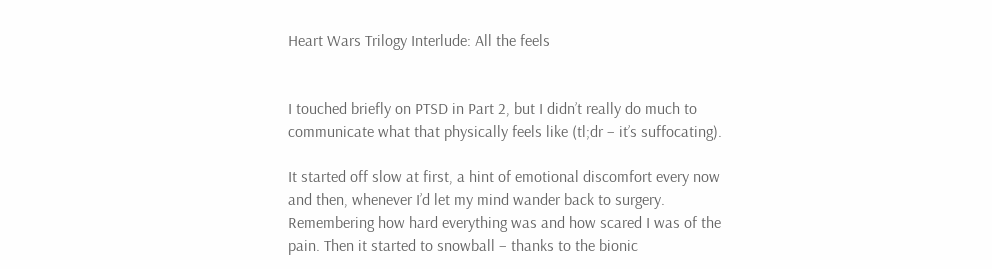Heart Wars Trilogy Interlude: All the feels


I touched briefly on PTSD in Part 2, but I didn’t really do much to communicate what that physically feels like (tl;dr – it’s suffocating).

It started off slow at first, a hint of emotional discomfort every now and then, whenever I’d let my mind wander back to surgery. Remembering how hard everything was and how scared I was of the pain. Then it started to snowball – thanks to the bionic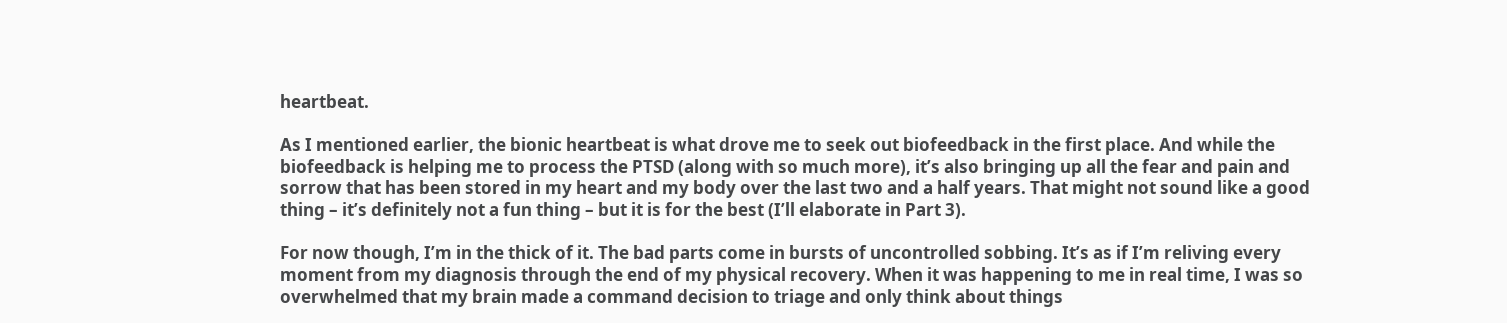heartbeat.

As I mentioned earlier, the bionic heartbeat is what drove me to seek out biofeedback in the first place. And while the biofeedback is helping me to process the PTSD (along with so much more), it’s also bringing up all the fear and pain and sorrow that has been stored in my heart and my body over the last two and a half years. That might not sound like a good thing – it’s definitely not a fun thing – but it is for the best (I’ll elaborate in Part 3).

For now though, I’m in the thick of it. The bad parts come in bursts of uncontrolled sobbing. It’s as if I’m reliving every moment from my diagnosis through the end of my physical recovery. When it was happening to me in real time, I was so overwhelmed that my brain made a command decision to triage and only think about things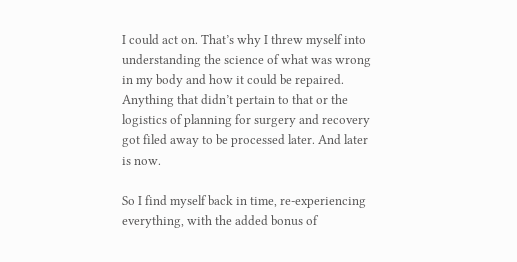I could act on. That’s why I threw myself into understanding the science of what was wrong in my body and how it could be repaired. Anything that didn’t pertain to that or the logistics of planning for surgery and recovery got filed away to be processed later. And later is now.

So I find myself back in time, re-experiencing everything, with the added bonus of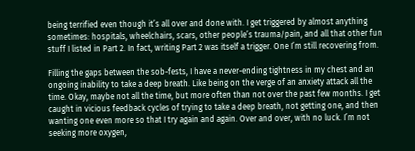being terrified even though it’s all over and done with. I get triggered by almost anything sometimes: hospitals, wheelchairs, scars, other people’s trauma/pain, and all that other fun stuff I listed in Part 2. In fact, writing Part 2 was itself a trigger. One I’m still recovering from.

Filling the gaps between the sob-fests, I have a never-ending tightness in my chest and an ongoing inability to take a deep breath. Like being on the verge of an anxiety attack all the time. Okay, maybe not all the time, but more often than not over the past few months. I get caught in vicious feedback cycles of trying to take a deep breath, not getting one, and then wanting one even more so that I try again and again. Over and over, with no luck. I’m not seeking more oxygen,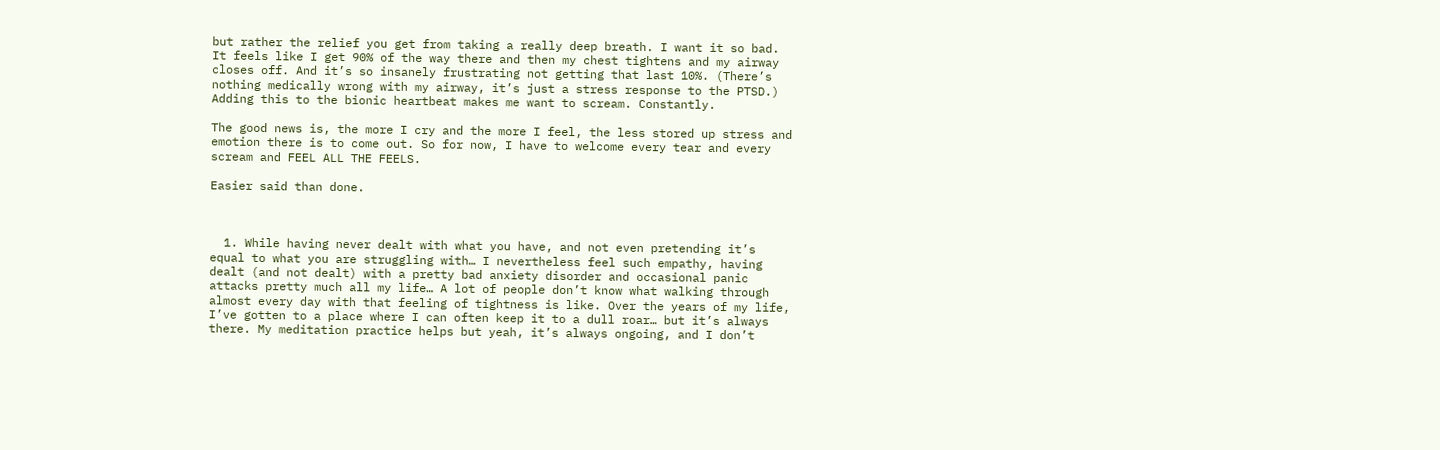but rather the relief you get from taking a really deep breath. I want it so bad. It feels like I get 90% of the way there and then my chest tightens and my airway closes off. And it’s so insanely frustrating not getting that last 10%. (There’s nothing medically wrong with my airway, it’s just a stress response to the PTSD.) Adding this to the bionic heartbeat makes me want to scream. Constantly.

The good news is, the more I cry and the more I feel, the less stored up stress and emotion there is to come out. So for now, I have to welcome every tear and every scream and FEEL ALL THE FEELS.

Easier said than done.



  1. While having never dealt with what you have, and not even pretending it’s equal to what you are struggling with… I nevertheless feel such empathy, having dealt (and not dealt) with a pretty bad anxiety disorder and occasional panic attacks pretty much all my life… A lot of people don’t know what walking through almost every day with that feeling of tightness is like. Over the years of my life, I’ve gotten to a place where I can often keep it to a dull roar… but it’s always there. My meditation practice helps but yeah, it’s always ongoing, and I don’t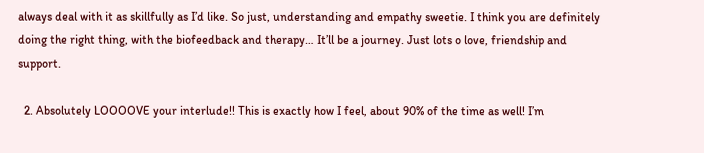always deal with it as skillfully as I’d like. So just, understanding and empathy sweetie. I think you are definitely doing the right thing, with the biofeedback and therapy… It’ll be a journey. Just lots o love, friendship and support.

  2. Absolutely LOOOOVE your interlude!! This is exactly how I feel, about 90% of the time as well! I’m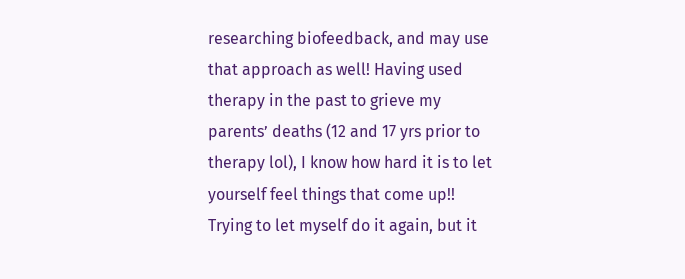researching biofeedback, and may use that approach as well! Having used therapy in the past to grieve my parents’ deaths (12 and 17 yrs prior to therapy lol), I know how hard it is to let yourself feel things that come up!! Trying to let myself do it again, but it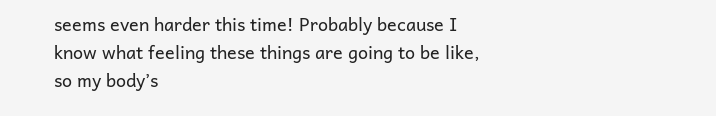seems even harder this time! Probably because I know what feeling these things are going to be like, so my body’s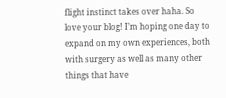flight instinct takes over haha. So love your blog! I’m hoping one day to expand on my own experiences, both with surgery as well as many other things that have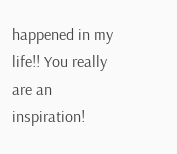happened in my life!! You really are an inspiration!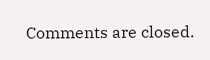Comments are closed.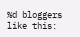%d bloggers like this: